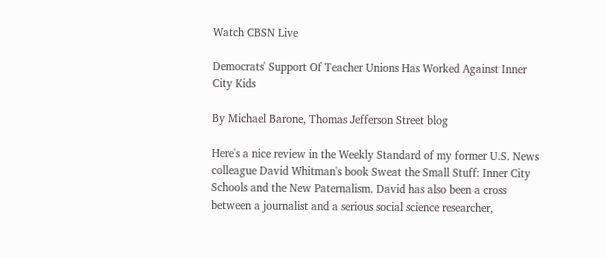Watch CBSN Live

Democrats' Support Of Teacher Unions Has Worked Against Inner City Kids

By Michael Barone, Thomas Jefferson Street blog

Here's a nice review in the Weekly Standard of my former U.S. News colleague David Whitman's book Sweat the Small Stuff: Inner City Schools and the New Paternalism. David has also been a cross between a journalist and a serious social science researcher,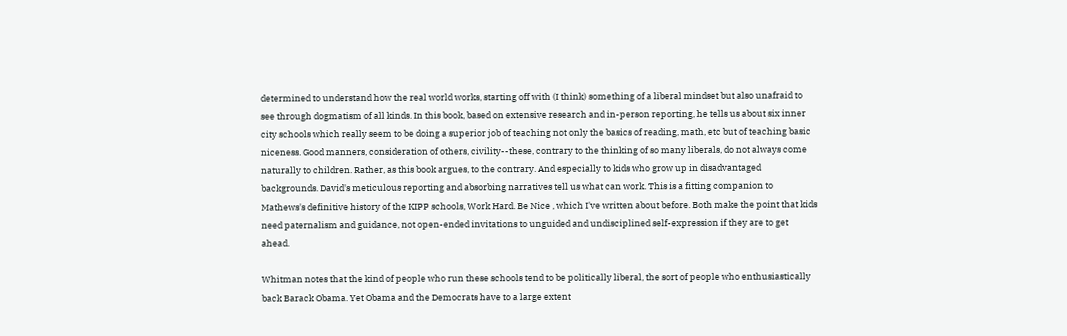determined to understand how the real world works, starting off with (I think) something of a liberal mindset but also unafraid to see through dogmatism of all kinds. In this book, based on extensive research and in-person reporting, he tells us about six inner city schools which really seem to be doing a superior job of teaching not only the basics of reading, math, etc but of teaching basic niceness. Good manners, consideration of others, civility--these, contrary to the thinking of so many liberals, do not always come naturally to children. Rather, as this book argues, to the contrary. And especially to kids who grow up in disadvantaged backgrounds. David's meticulous reporting and absorbing narratives tell us what can work. This is a fitting companion to Mathews's definitive history of the KIPP schools, Work Hard. Be Nice , which I've written about before. Both make the point that kids need paternalism and guidance, not open-ended invitations to unguided and undisciplined self-expression if they are to get ahead.

Whitman notes that the kind of people who run these schools tend to be politically liberal, the sort of people who enthusiastically back Barack Obama. Yet Obama and the Democrats have to a large extent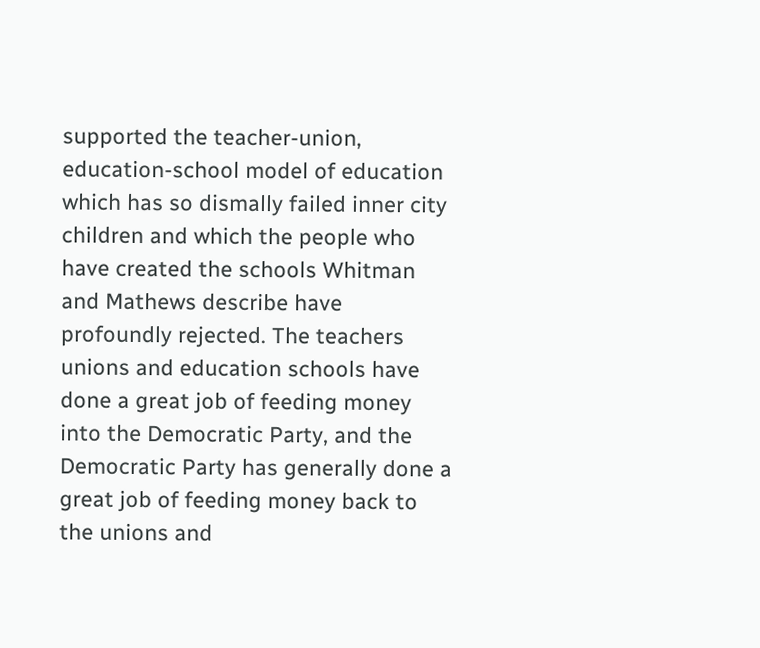supported the teacher-union, education-school model of education which has so dismally failed inner city children and which the people who have created the schools Whitman and Mathews describe have profoundly rejected. The teachers unions and education schools have done a great job of feeding money into the Democratic Party, and the Democratic Party has generally done a great job of feeding money back to the unions and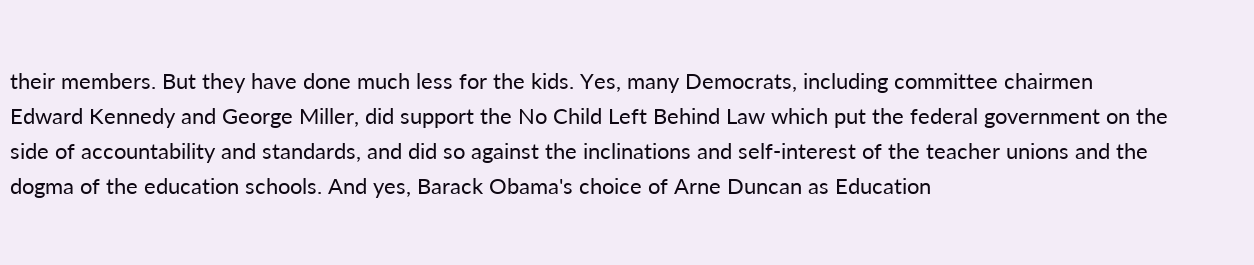their members. But they have done much less for the kids. Yes, many Democrats, including committee chairmen Edward Kennedy and George Miller, did support the No Child Left Behind Law which put the federal government on the side of accountability and standards, and did so against the inclinations and self-interest of the teacher unions and the dogma of the education schools. And yes, Barack Obama's choice of Arne Duncan as Education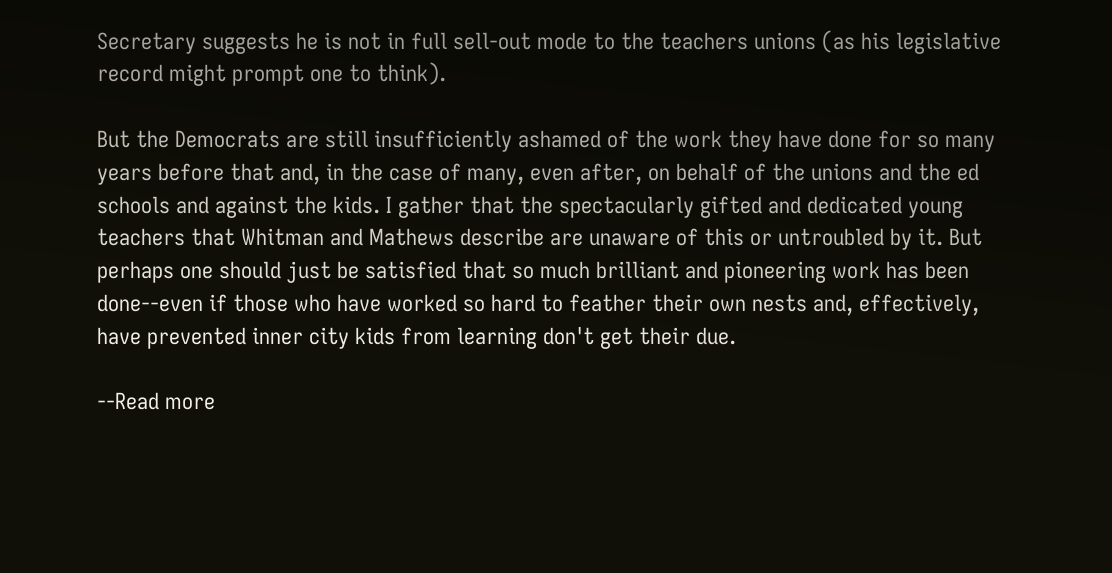Secretary suggests he is not in full sell-out mode to the teachers unions (as his legislative record might prompt one to think).

But the Democrats are still insufficiently ashamed of the work they have done for so many years before that and, in the case of many, even after, on behalf of the unions and the ed schools and against the kids. I gather that the spectacularly gifted and dedicated young teachers that Whitman and Mathews describe are unaware of this or untroubled by it. But perhaps one should just be satisfied that so much brilliant and pioneering work has been done--even if those who have worked so hard to feather their own nests and, effectively, have prevented inner city kids from learning don't get their due.

--Read more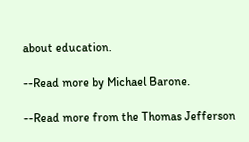about education.

--Read more by Michael Barone.

--Read more from the Thomas Jefferson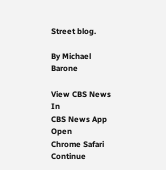Street blog.

By Michael Barone

View CBS News In
CBS News App Open
Chrome Safari Continue